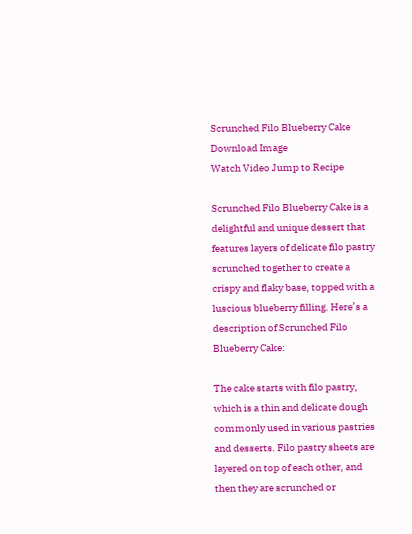Scrunched Filo Blueberry Cake Download Image
Watch Video Jump to Recipe

Scrunched Filo Blueberry Cake is a delightful and unique dessert that features layers of delicate filo pastry scrunched together to create a crispy and flaky base, topped with a luscious blueberry filling. Here’s a description of Scrunched Filo Blueberry Cake:

The cake starts with filo pastry, which is a thin and delicate dough commonly used in various pastries and desserts. Filo pastry sheets are layered on top of each other, and then they are scrunched or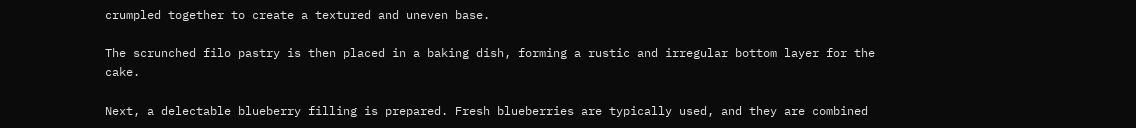crumpled together to create a textured and uneven base.

The scrunched filo pastry is then placed in a baking dish, forming a rustic and irregular bottom layer for the cake.

Next, a delectable blueberry filling is prepared. Fresh blueberries are typically used, and they are combined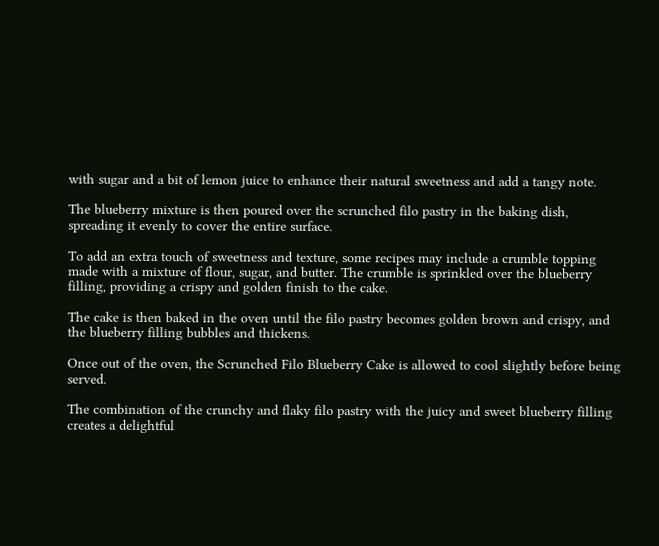with sugar and a bit of lemon juice to enhance their natural sweetness and add a tangy note.

The blueberry mixture is then poured over the scrunched filo pastry in the baking dish, spreading it evenly to cover the entire surface.

To add an extra touch of sweetness and texture, some recipes may include a crumble topping made with a mixture of flour, sugar, and butter. The crumble is sprinkled over the blueberry filling, providing a crispy and golden finish to the cake.

The cake is then baked in the oven until the filo pastry becomes golden brown and crispy, and the blueberry filling bubbles and thickens.

Once out of the oven, the Scrunched Filo Blueberry Cake is allowed to cool slightly before being served.

The combination of the crunchy and flaky filo pastry with the juicy and sweet blueberry filling creates a delightful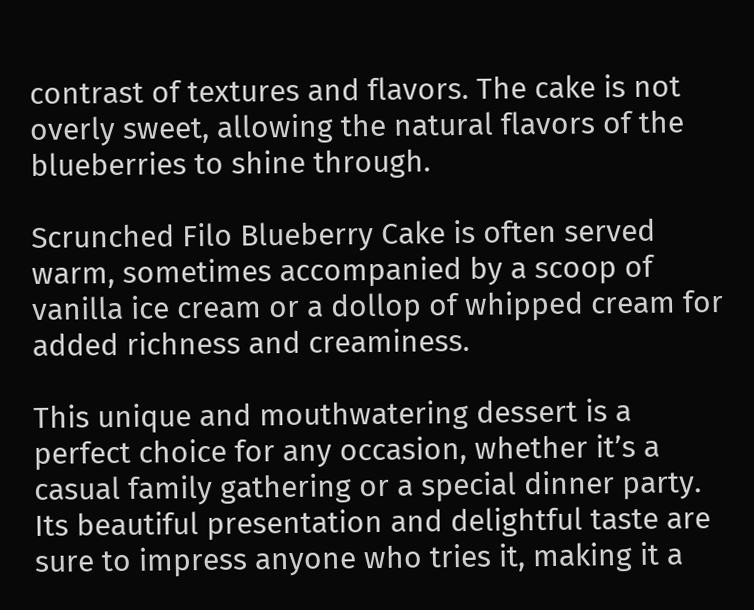contrast of textures and flavors. The cake is not overly sweet, allowing the natural flavors of the blueberries to shine through.

Scrunched Filo Blueberry Cake is often served warm, sometimes accompanied by a scoop of vanilla ice cream or a dollop of whipped cream for added richness and creaminess.

This unique and mouthwatering dessert is a perfect choice for any occasion, whether it’s a casual family gathering or a special dinner party. Its beautiful presentation and delightful taste are sure to impress anyone who tries it, making it a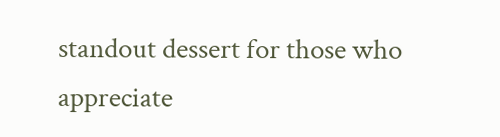standout dessert for those who appreciate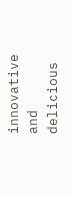innovative and delicious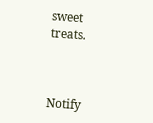sweet treats.



Notify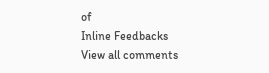of
Inline Feedbacks
View all comments